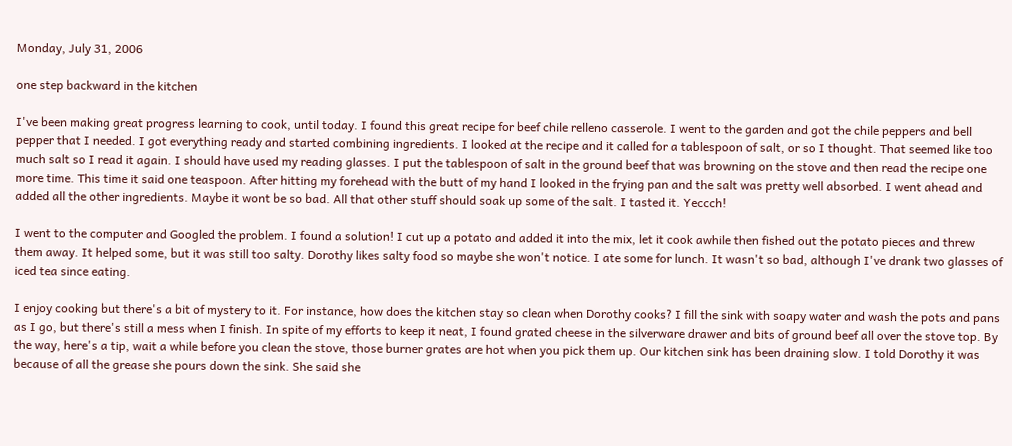Monday, July 31, 2006

one step backward in the kitchen

I've been making great progress learning to cook, until today. I found this great recipe for beef chile relleno casserole. I went to the garden and got the chile peppers and bell pepper that I needed. I got everything ready and started combining ingredients. I looked at the recipe and it called for a tablespoon of salt, or so I thought. That seemed like too much salt so I read it again. I should have used my reading glasses. I put the tablespoon of salt in the ground beef that was browning on the stove and then read the recipe one more time. This time it said one teaspoon. After hitting my forehead with the butt of my hand I looked in the frying pan and the salt was pretty well absorbed. I went ahead and added all the other ingredients. Maybe it wont be so bad. All that other stuff should soak up some of the salt. I tasted it. Yeccch!

I went to the computer and Googled the problem. I found a solution! I cut up a potato and added it into the mix, let it cook awhile then fished out the potato pieces and threw them away. It helped some, but it was still too salty. Dorothy likes salty food so maybe she won't notice. I ate some for lunch. It wasn't so bad, although I've drank two glasses of iced tea since eating.

I enjoy cooking but there's a bit of mystery to it. For instance, how does the kitchen stay so clean when Dorothy cooks? I fill the sink with soapy water and wash the pots and pans as I go, but there's still a mess when I finish. In spite of my efforts to keep it neat, I found grated cheese in the silverware drawer and bits of ground beef all over the stove top. By the way, here's a tip, wait a while before you clean the stove, those burner grates are hot when you pick them up. Our kitchen sink has been draining slow. I told Dorothy it was because of all the grease she pours down the sink. She said she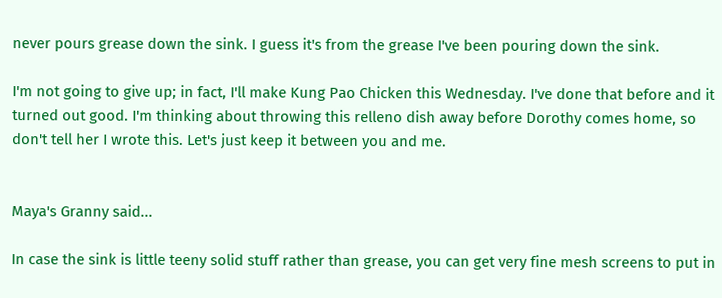never pours grease down the sink. I guess it's from the grease I've been pouring down the sink.

I'm not going to give up; in fact, I'll make Kung Pao Chicken this Wednesday. I've done that before and it turned out good. I'm thinking about throwing this relleno dish away before Dorothy comes home, so don't tell her I wrote this. Let's just keep it between you and me.


Maya's Granny said...

In case the sink is little teeny solid stuff rather than grease, you can get very fine mesh screens to put in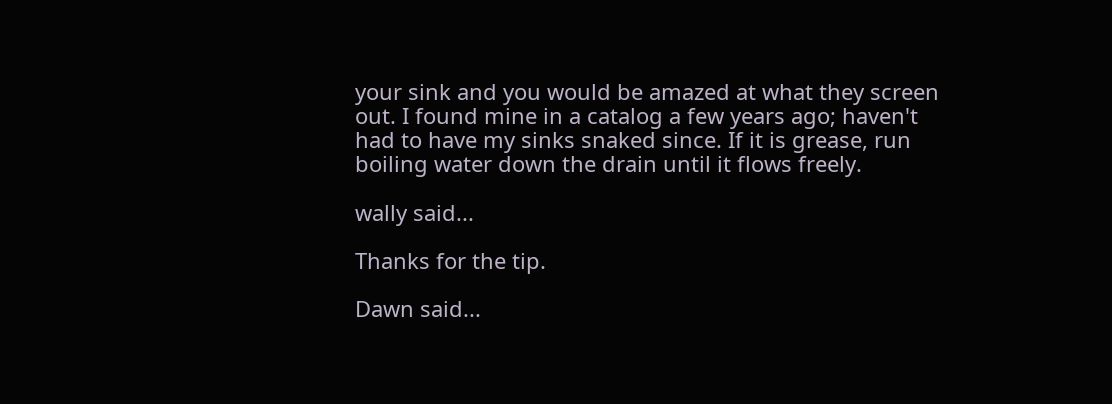your sink and you would be amazed at what they screen out. I found mine in a catalog a few years ago; haven't had to have my sinks snaked since. If it is grease, run boiling water down the drain until it flows freely.

wally said...

Thanks for the tip.

Dawn said...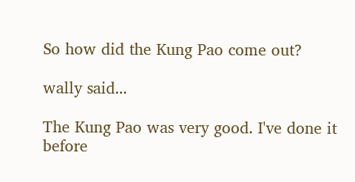So how did the Kung Pao come out?

wally said...

The Kung Pao was very good. I've done it before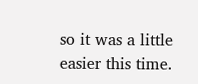so it was a little easier this time.